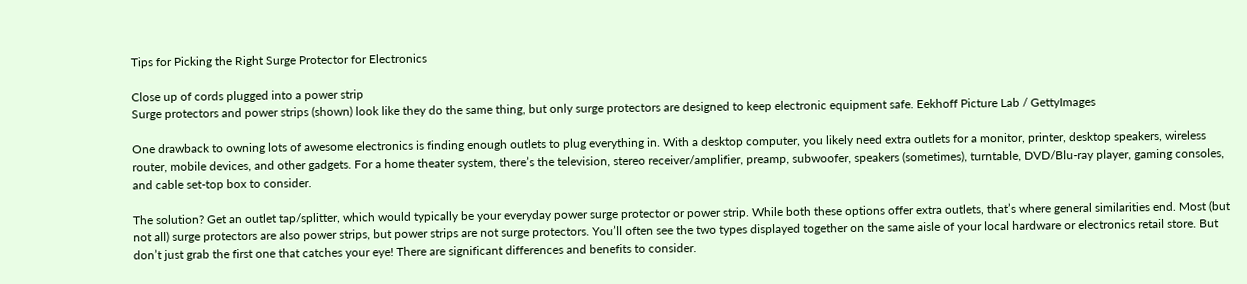Tips for Picking the Right Surge Protector for Electronics

Close up of cords plugged into a power strip
Surge protectors and power strips (shown) look like they do the same thing, but only surge protectors are designed to keep electronic equipment safe. Eekhoff Picture Lab / GettyImages

One drawback to owning lots of awesome electronics is finding enough outlets to plug everything in. With a desktop computer, you likely need extra outlets for a monitor, printer, desktop speakers, wireless router, mobile devices, and other gadgets. For a home theater system, there’s the television, stereo receiver/amplifier, preamp, subwoofer, speakers (sometimes), turntable, DVD/Blu-ray player, gaming consoles, and cable set-top box to consider.

The solution? Get an outlet tap/splitter, which would typically be your everyday power surge protector or power strip. While both these options offer extra outlets, that’s where general similarities end. Most (but not all) surge protectors are also power strips, but power strips are not surge protectors. You’ll often see the two types displayed together on the same aisle of your local hardware or electronics retail store. But don’t just grab the first one that catches your eye! There are significant differences and benefits to consider.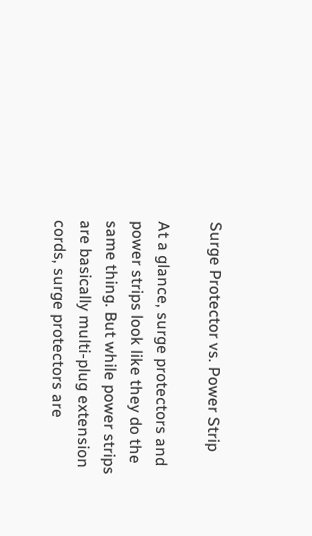Surge Protector vs. Power Strip

At a glance, surge protectors and power strips look like they do the same thing. But while power strips are basically multi-plug extension cords, surge protectors are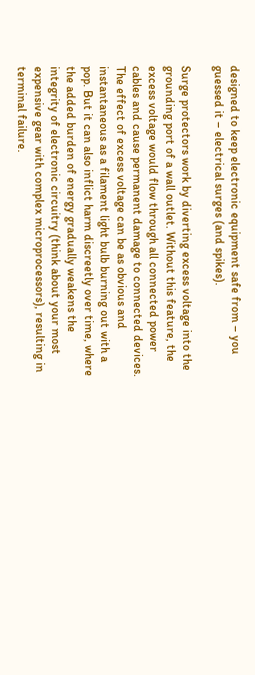designed to keep electronic equipment safe from – you guessed it – electrical surges (and spikes).

Surge protectors work by diverting excess voltage into the grounding port of a wall outlet. Without this feature, the excess voltage would flow through all connected power cables and cause permanent damage to connected devices. The effect of excess voltage can be as obvious and instantaneous as a filament light bulb burning out with a pop. But it can also inflict harm discreetly over time, where the added burden of energy gradually weakens the integrity of electronic circuitry (think about your most expensive gear with complex microprocessors), resulting in terminal failure.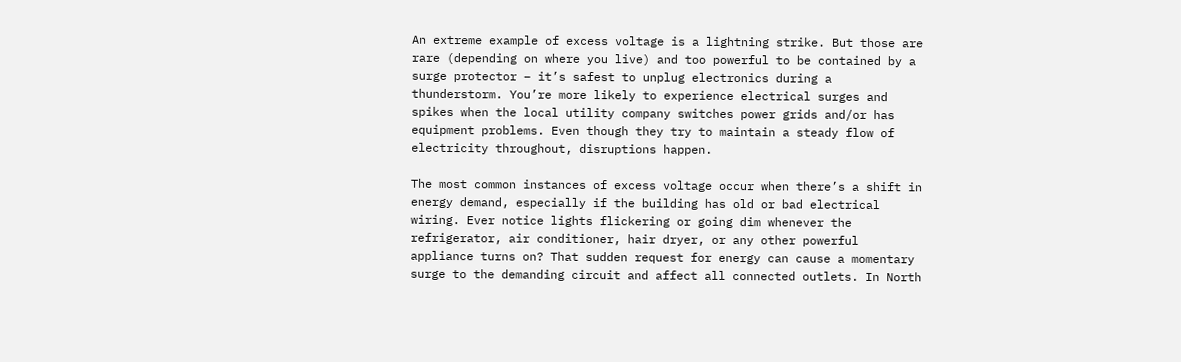An extreme example of excess voltage is a lightning strike. But those are rare (depending on where you live) and too powerful to be contained by a surge protector – it’s safest to unplug electronics during a thunderstorm. You’re more likely to experience electrical surges and spikes when the local utility company switches power grids and/or has equipment problems. Even though they try to maintain a steady flow of electricity throughout, disruptions happen.

The most common instances of excess voltage occur when there’s a shift in energy demand, especially if the building has old or bad electrical wiring. Ever notice lights flickering or going dim whenever the refrigerator, air conditioner, hair dryer, or any other powerful appliance turns on? That sudden request for energy can cause a momentary surge to the demanding circuit and affect all connected outlets. In North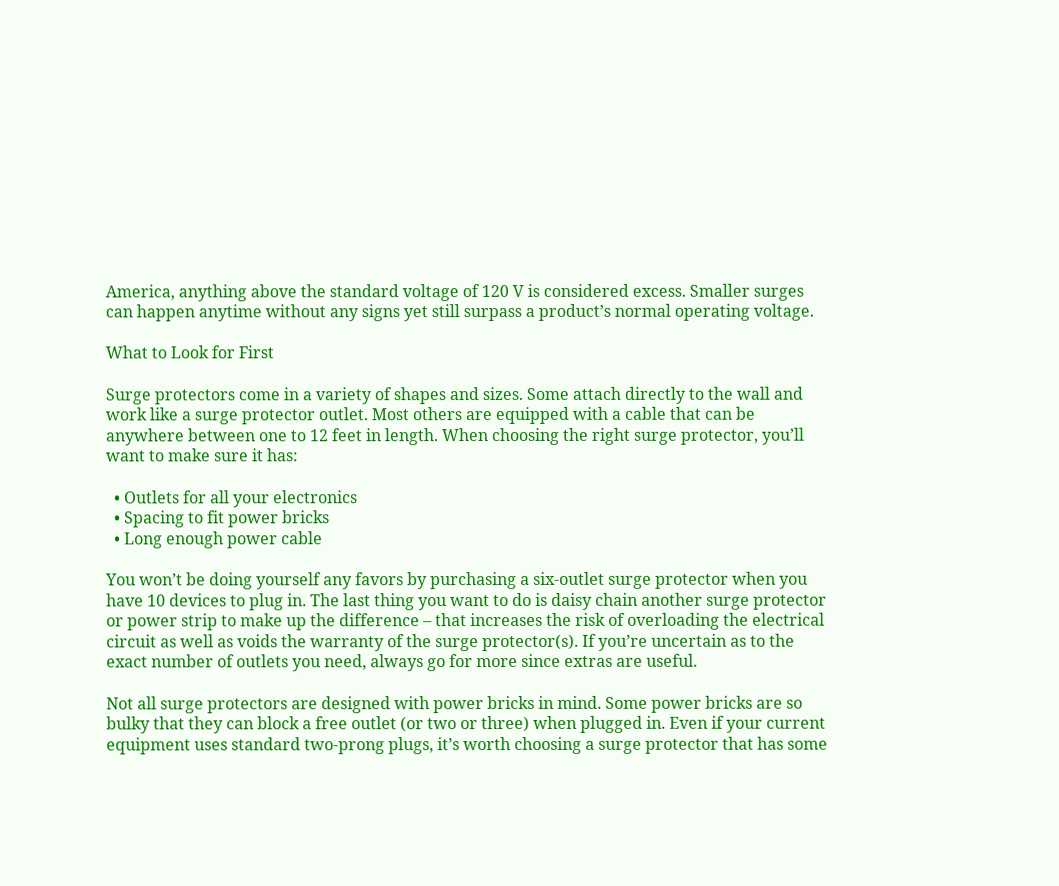America, anything above the standard voltage of 120 V is considered excess. Smaller surges can happen anytime without any signs yet still surpass a product’s normal operating voltage.

What to Look for First

Surge protectors come in a variety of shapes and sizes. Some attach directly to the wall and work like a surge protector outlet. Most others are equipped with a cable that can be anywhere between one to 12 feet in length. When choosing the right surge protector, you’ll want to make sure it has:

  • Outlets for all your electronics
  • Spacing to fit power bricks
  • Long enough power cable

You won’t be doing yourself any favors by purchasing a six-outlet surge protector when you have 10 devices to plug in. The last thing you want to do is daisy chain another surge protector or power strip to make up the difference – that increases the risk of overloading the electrical circuit as well as voids the warranty of the surge protector(s). If you’re uncertain as to the exact number of outlets you need, always go for more since extras are useful.

Not all surge protectors are designed with power bricks in mind. Some power bricks are so bulky that they can block a free outlet (or two or three) when plugged in. Even if your current equipment uses standard two-prong plugs, it’s worth choosing a surge protector that has some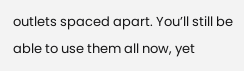outlets spaced apart. You’ll still be able to use them all now, yet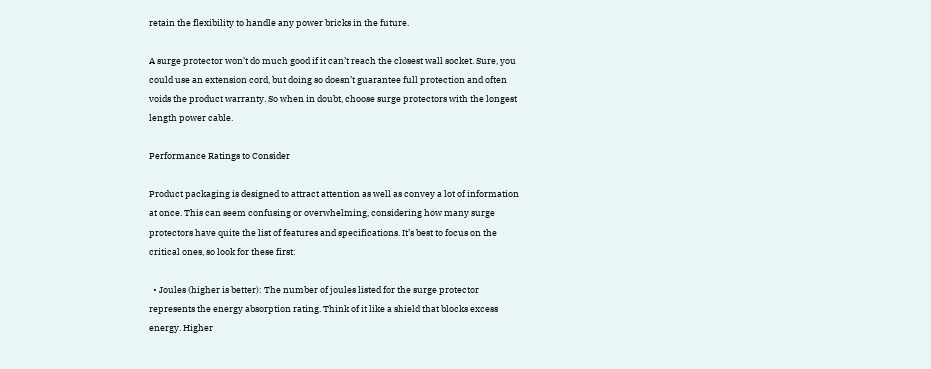retain the flexibility to handle any power bricks in the future.

A surge protector won’t do much good if it can’t reach the closest wall socket. Sure, you could use an extension cord, but doing so doesn’t guarantee full protection and often voids the product warranty. So when in doubt, choose surge protectors with the longest length power cable.

Performance Ratings to Consider

Product packaging is designed to attract attention as well as convey a lot of information at once. This can seem confusing or overwhelming, considering how many surge protectors have quite the list of features and specifications. It’s best to focus on the critical ones, so look for these first:

  • Joules (higher is better): The number of joules listed for the surge protector represents the energy absorption rating. Think of it like a shield that blocks excess energy. Higher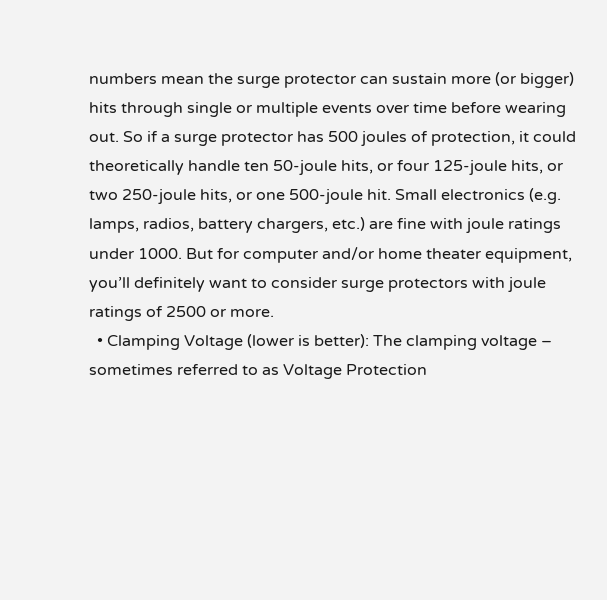numbers mean the surge protector can sustain more (or bigger) hits through single or multiple events over time before wearing out. So if a surge protector has 500 joules of protection, it could theoretically handle ten 50-joule hits, or four 125-joule hits, or two 250-joule hits, or one 500-joule hit. Small electronics (e.g. lamps, radios, battery chargers, etc.) are fine with joule ratings under 1000. But for computer and/or home theater equipment, you’ll definitely want to consider surge protectors with joule ratings of 2500 or more.
  • Clamping Voltage (lower is better): The clamping voltage – sometimes referred to as Voltage Protection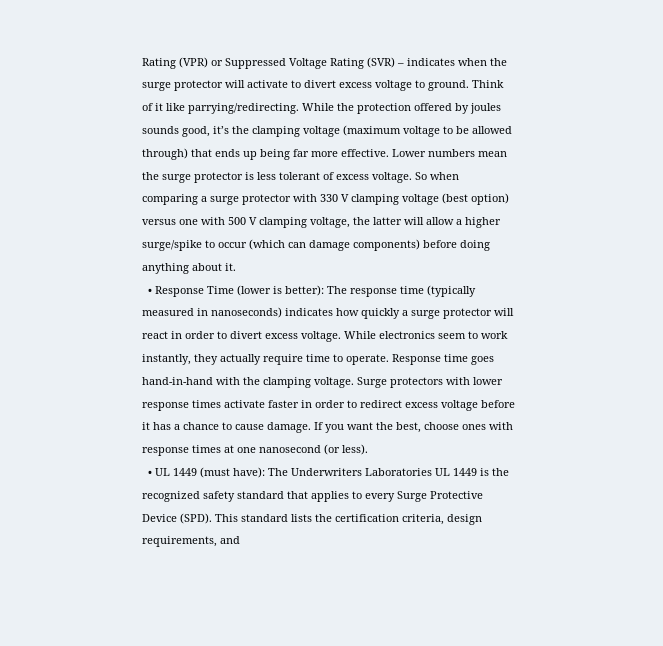Rating (VPR) or Suppressed Voltage Rating (SVR) – indicates when the surge protector will activate to divert excess voltage to ground. Think of it like parrying/redirecting. While the protection offered by joules sounds good, it’s the clamping voltage (maximum voltage to be allowed through) that ends up being far more effective. Lower numbers mean the surge protector is less tolerant of excess voltage. So when comparing a surge protector with 330 V clamping voltage (best option) versus one with 500 V clamping voltage, the latter will allow a higher surge/spike to occur (which can damage components) before doing anything about it.
  • Response Time (lower is better): The response time (typically measured in nanoseconds) indicates how quickly a surge protector will react in order to divert excess voltage. While electronics seem to work instantly, they actually require time to operate. Response time goes hand-in-hand with the clamping voltage. Surge protectors with lower response times activate faster in order to redirect excess voltage before it has a chance to cause damage. If you want the best, choose ones with response times at one nanosecond (or less).
  • UL 1449 (must have): The Underwriters Laboratories UL 1449 is the recognized safety standard that applies to every Surge Protective Device (SPD). This standard lists the certification criteria, design requirements, and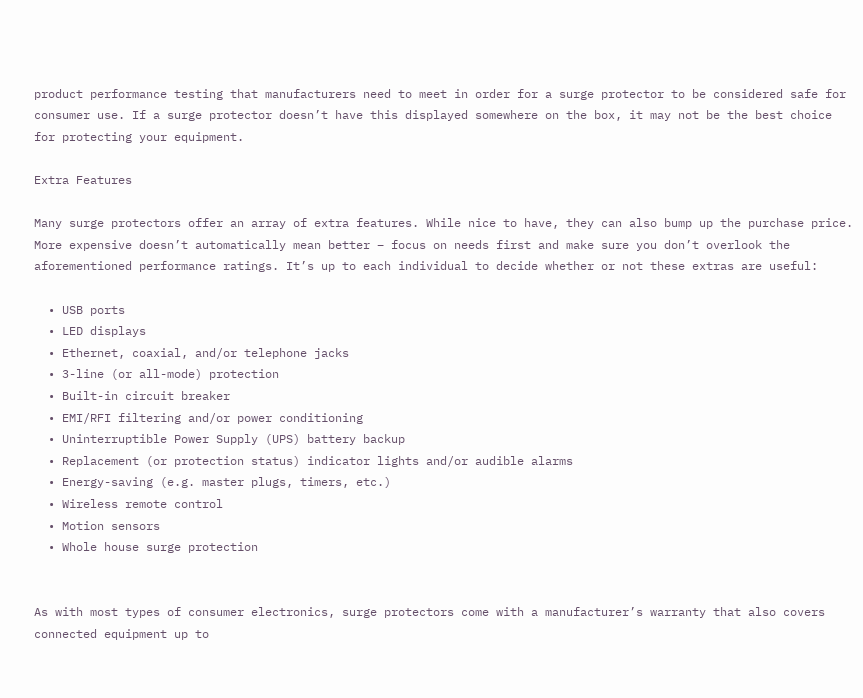product performance testing that manufacturers need to meet in order for a surge protector to be considered safe for consumer use. If a surge protector doesn’t have this displayed somewhere on the box, it may not be the best choice for protecting your equipment.

Extra Features

Many surge protectors offer an array of extra features. While nice to have, they can also bump up the purchase price. More expensive doesn’t automatically mean better – focus on needs first and make sure you don’t overlook the aforementioned performance ratings. It’s up to each individual to decide whether or not these extras are useful:

  • USB ports
  • LED displays
  • Ethernet, coaxial, and/or telephone jacks
  • 3-line (or all-mode) protection
  • Built-in circuit breaker
  • EMI/RFI filtering and/or power conditioning
  • Uninterruptible Power Supply (UPS) battery backup
  • Replacement (or protection status) indicator lights and/or audible alarms
  • Energy-saving (e.g. master plugs, timers, etc.)
  • Wireless remote control
  • Motion sensors
  • Whole house surge protection


As with most types of consumer electronics, surge protectors come with a manufacturer’s warranty that also covers connected equipment up to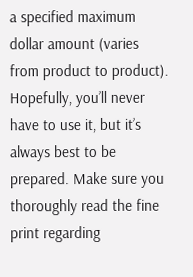a specified maximum dollar amount (varies from product to product). Hopefully, you’ll never have to use it, but it’s always best to be prepared. Make sure you thoroughly read the fine print regarding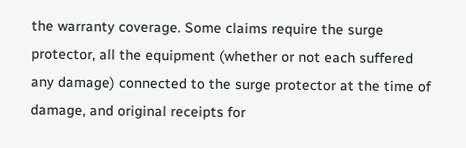the warranty coverage. Some claims require the surge protector, all the equipment (whether or not each suffered any damage) connected to the surge protector at the time of damage, and original receipts for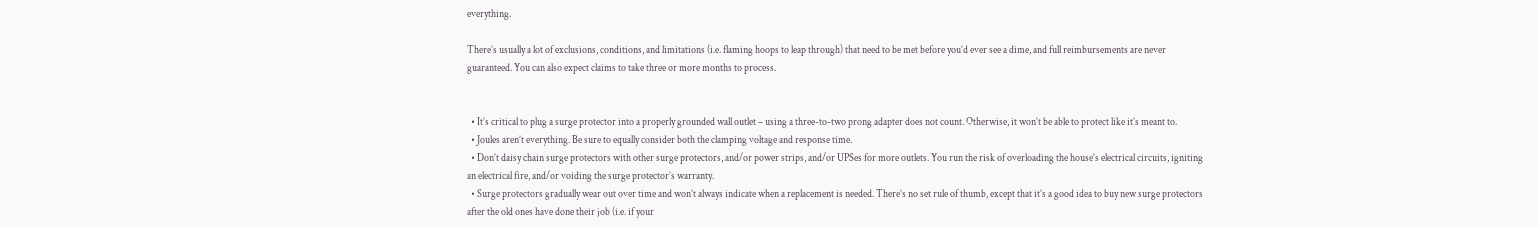everything.

There’s usually a lot of exclusions, conditions, and limitations (i.e. flaming hoops to leap through) that need to be met before you’d ever see a dime, and full reimbursements are never guaranteed. You can also expect claims to take three or more months to process.


  • It’s critical to plug a surge protector into a properly grounded wall outlet – using a three-to-two prong adapter does not count. Otherwise, it won’t be able to protect like it’s meant to.
  • Joules aren’t everything. Be sure to equally consider both the clamping voltage and response time.
  • Don’t daisy chain surge protectors with other surge protectors, and/or power strips, and/or UPSes for more outlets. You run the risk of overloading the house’s electrical circuits, igniting an electrical fire, and/or voiding the surge protector’s warranty.
  • Surge protectors gradually wear out over time and won’t always indicate when a replacement is needed. There’s no set rule of thumb, except that it’s a good idea to buy new surge protectors after the old ones have done their job (i.e. if your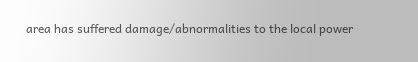area has suffered damage/abnormalities to the local power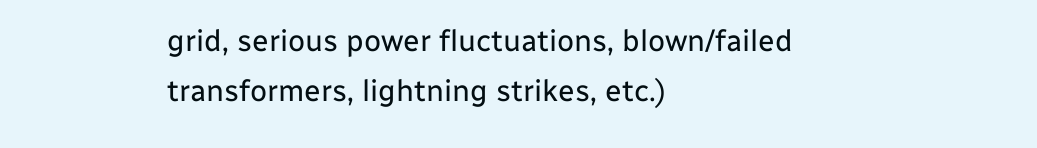grid, serious power fluctuations, blown/failed transformers, lightning strikes, etc.)